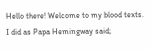Hello there! Welcome to my blood texts. I did as Papa Hemingway said;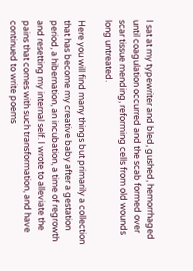I sat at my typewriter and bled, gushed, hemorrhaged until coagulation occurred and the scab formed over scar tissue mending, reforming cells from old wounds long untreated.

Here you will find many things but primarily a collection that has become my creative baby after a gestation period, a hibernation, an incubation, a time of regrowth and resetting my internal self. I wrote to alleviate the pains that comes with such transformation, and have continued to write poems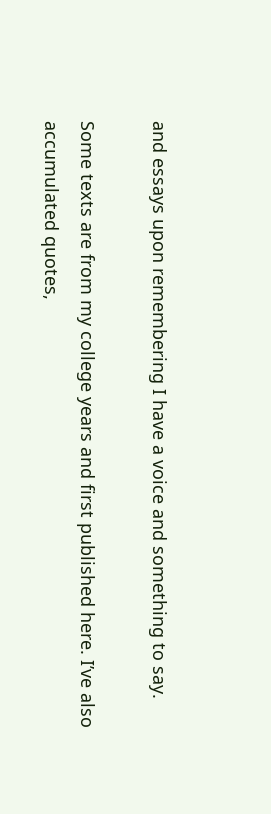and essays upon remembering I have a voice and something to say.

Some texts are from my college years and first published here. I’ve also accumulated quotes,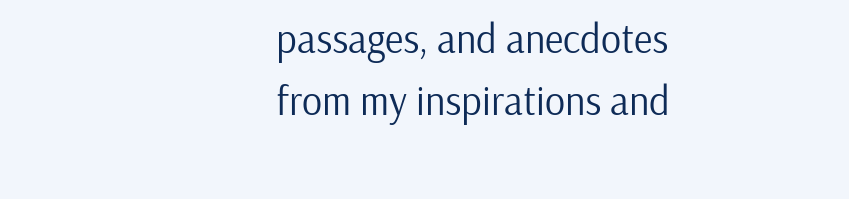passages, and anecdotes from my inspirations and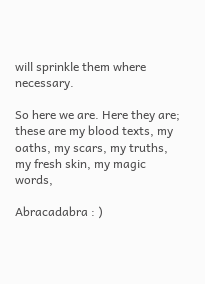will sprinkle them where necessary.

So here we are. Here they are; these are my blood texts, my oaths, my scars, my truths, my fresh skin, my magic words,

Abracadabra : )